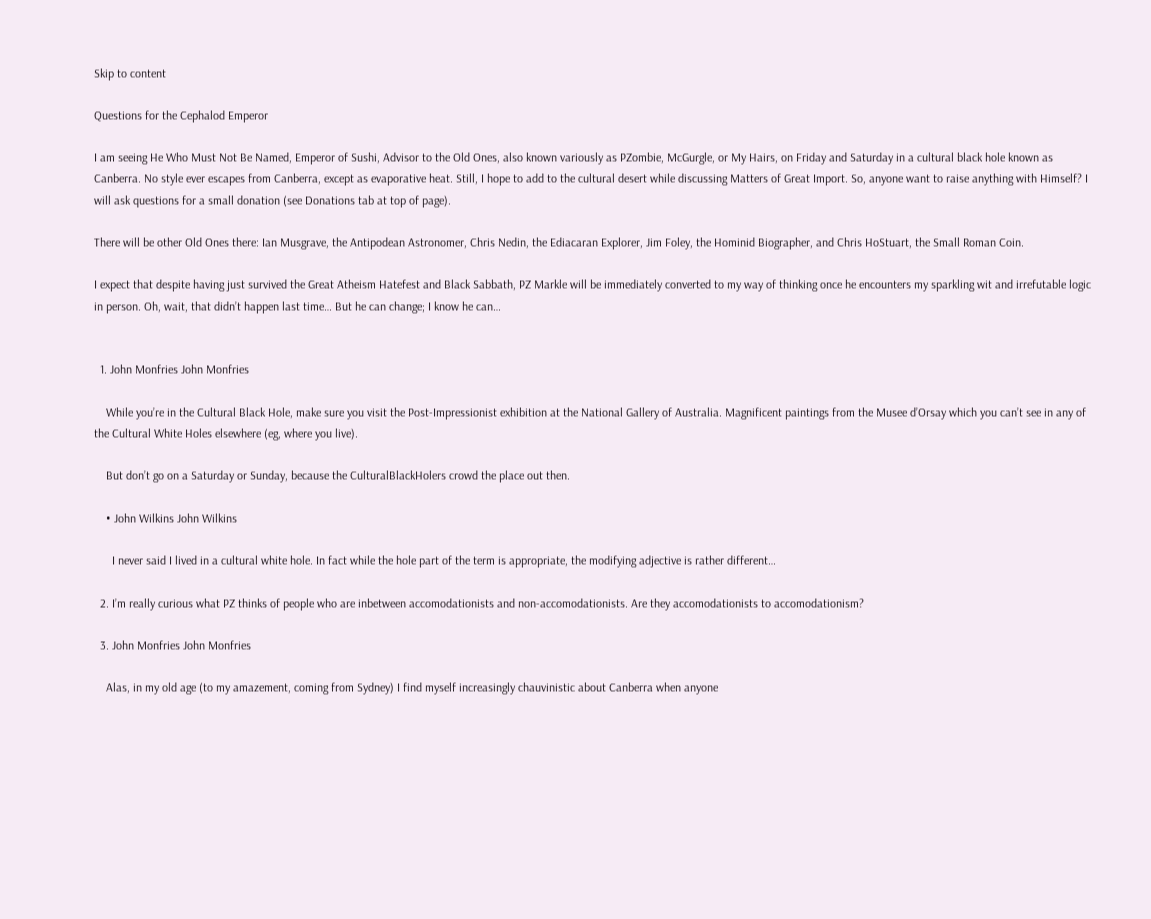Skip to content

Questions for the Cephalod Emperor

I am seeing He Who Must Not Be Named, Emperor of Sushi, Advisor to the Old Ones, also known variously as PZombie, McGurgle, or My Hairs, on Friday and Saturday in a cultural black hole known as Canberra. No style ever escapes from Canberra, except as evaporative heat. Still, I hope to add to the cultural desert while discussing Matters of Great Import. So, anyone want to raise anything with Himself? I will ask questions for a small donation (see Donations tab at top of page).

There will be other Old Ones there: Ian Musgrave, the Antipodean Astronomer, Chris Nedin, the Ediacaran Explorer, Jim Foley, the Hominid Biographer, and Chris HoStuart, the Small Roman Coin.

I expect that despite having just survived the Great Atheism Hatefest and Black Sabbath, PZ Markle will be immediately converted to my way of thinking once he encounters my sparkling wit and irrefutable logic in person. Oh, wait, that didn’t happen last time… But he can change; I know he can…


  1. John Monfries John Monfries

    While you’re in the Cultural Black Hole, make sure you visit the Post-Impressionist exhibition at the National Gallery of Australia. Magnificent paintings from the Musee d’Orsay which you can’t see in any of the Cultural White Holes elsewhere (eg, where you live).

    But don’t go on a Saturday or Sunday, because the CulturalBlackHolers crowd the place out then.

    • John Wilkins John Wilkins

      I never said I lived in a cultural white hole. In fact while the hole part of the term is appropriate, the modifying adjective is rather different…

  2. I’m really curious what PZ thinks of people who are inbetween accomodationists and non-accomodationists. Are they accomodationists to accomodationism?

  3. John Monfries John Monfries

    Alas, in my old age (to my amazement, coming from Sydney) I find myself increasingly chauvinistic about Canberra when anyone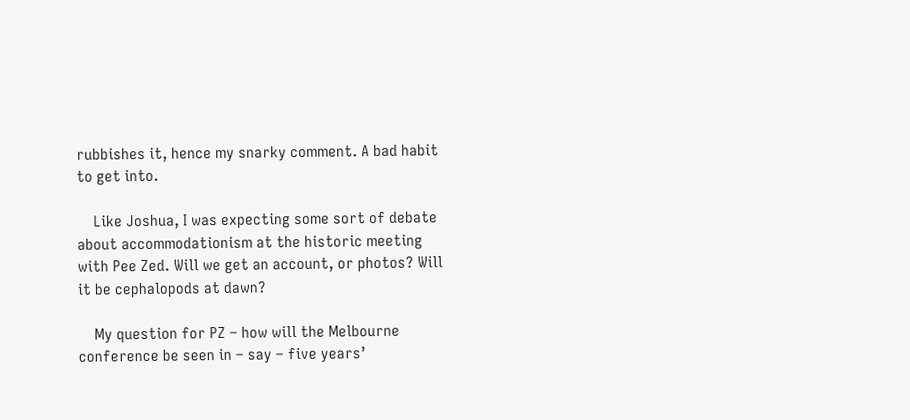rubbishes it, hence my snarky comment. A bad habit to get into.

    Like Joshua, I was expecting some sort of debate about accommodationism at the historic meeting with Pee Zed. Will we get an account, or photos? Will it be cephalopods at dawn?

    My question for PZ – how will the Melbourne conference be seen in – say – five years’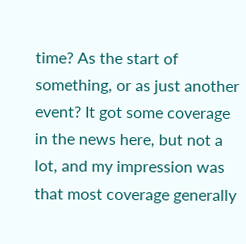time? As the start of something, or as just another event? It got some coverage in the news here, but not a lot, and my impression was that most coverage generally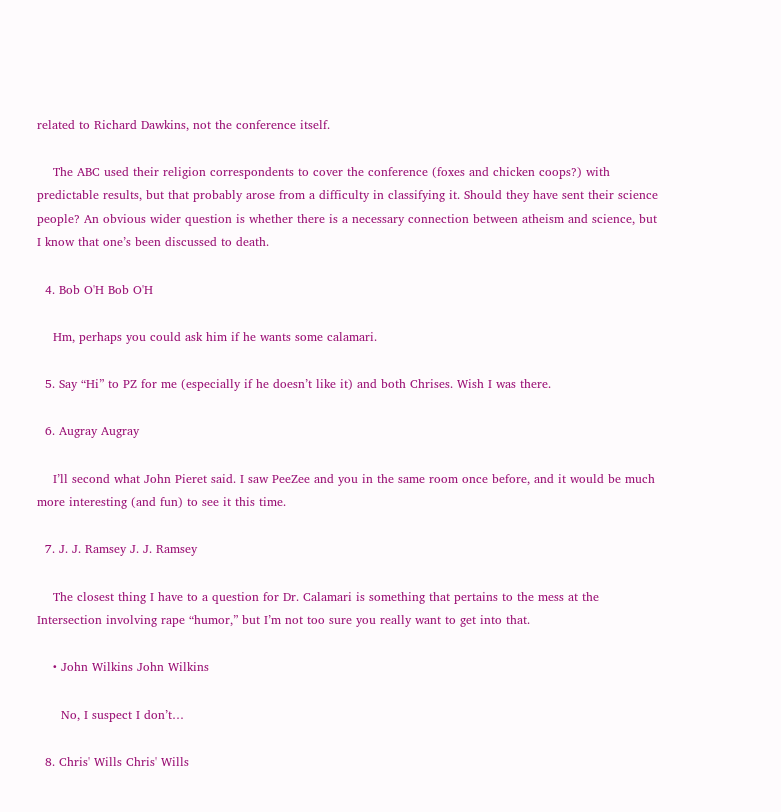related to Richard Dawkins, not the conference itself.

    The ABC used their religion correspondents to cover the conference (foxes and chicken coops?) with predictable results, but that probably arose from a difficulty in classifying it. Should they have sent their science people? An obvious wider question is whether there is a necessary connection between atheism and science, but I know that one’s been discussed to death.

  4. Bob O'H Bob O'H

    Hm, perhaps you could ask him if he wants some calamari.

  5. Say “Hi” to PZ for me (especially if he doesn’t like it) and both Chrises. Wish I was there.

  6. Augray Augray

    I’ll second what John Pieret said. I saw PeeZee and you in the same room once before, and it would be much more interesting (and fun) to see it this time.

  7. J. J. Ramsey J. J. Ramsey

    The closest thing I have to a question for Dr. Calamari is something that pertains to the mess at the Intersection involving rape “humor,” but I’m not too sure you really want to get into that.

    • John Wilkins John Wilkins

      No, I suspect I don’t…

  8. Chris' Wills Chris' Wills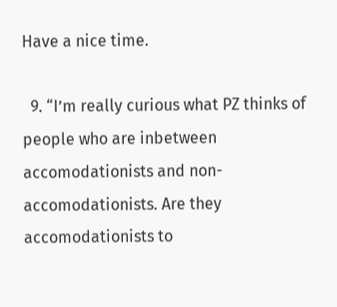Have a nice time.

  9. “I’m really curious what PZ thinks of people who are inbetween accomodationists and non-accomodationists. Are they accomodationists to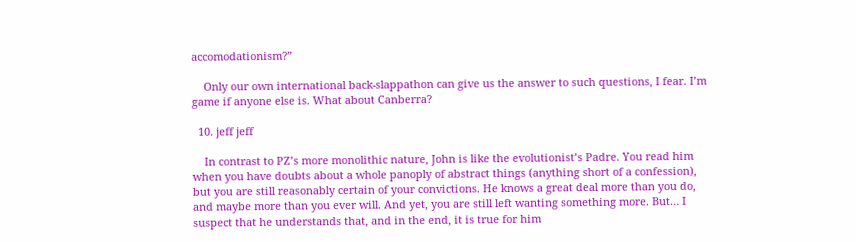accomodationism?”

    Only our own international back-slappathon can give us the answer to such questions, I fear. I’m game if anyone else is. What about Canberra?

  10. jeff jeff

    In contrast to PZ’s more monolithic nature, John is like the evolutionist’s Padre. You read him when you have doubts about a whole panoply of abstract things (anything short of a confession), but you are still reasonably certain of your convictions. He knows a great deal more than you do, and maybe more than you ever will. And yet, you are still left wanting something more. But… I suspect that he understands that, and in the end, it is true for him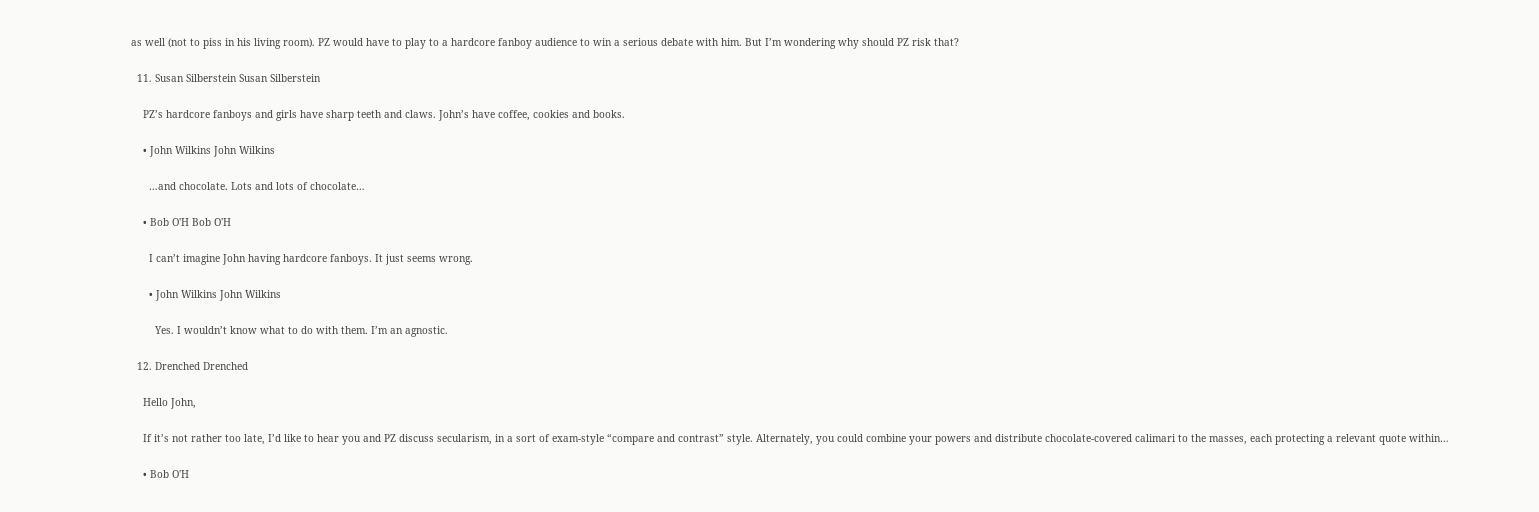as well (not to piss in his living room). PZ would have to play to a hardcore fanboy audience to win a serious debate with him. But I’m wondering why should PZ risk that?

  11. Susan Silberstein Susan Silberstein

    PZ’s hardcore fanboys and girls have sharp teeth and claws. John’s have coffee, cookies and books.

    • John Wilkins John Wilkins

      …and chocolate. Lots and lots of chocolate…

    • Bob O'H Bob O'H

      I can’t imagine John having hardcore fanboys. It just seems wrong.

      • John Wilkins John Wilkins

        Yes. I wouldn’t know what to do with them. I’m an agnostic.

  12. Drenched Drenched

    Hello John,

    If it’s not rather too late, I’d like to hear you and PZ discuss secularism, in a sort of exam-style “compare and contrast” style. Alternately, you could combine your powers and distribute chocolate-covered calimari to the masses, each protecting a relevant quote within…

    • Bob O'H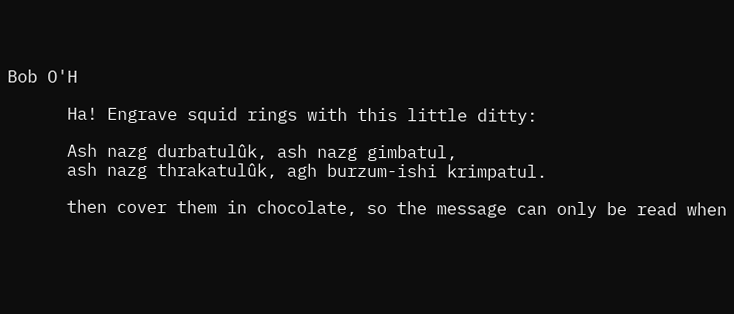Bob O'H

      Ha! Engrave squid rings with this little ditty:

      Ash nazg durbatulûk, ash nazg gimbatul,
      ash nazg thrakatulûk, agh burzum-ishi krimpatul.

      then cover them in chocolate, so the message can only be read when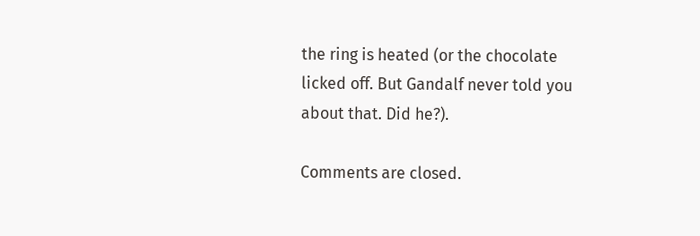the ring is heated (or the chocolate licked off. But Gandalf never told you about that. Did he?).

Comments are closed.